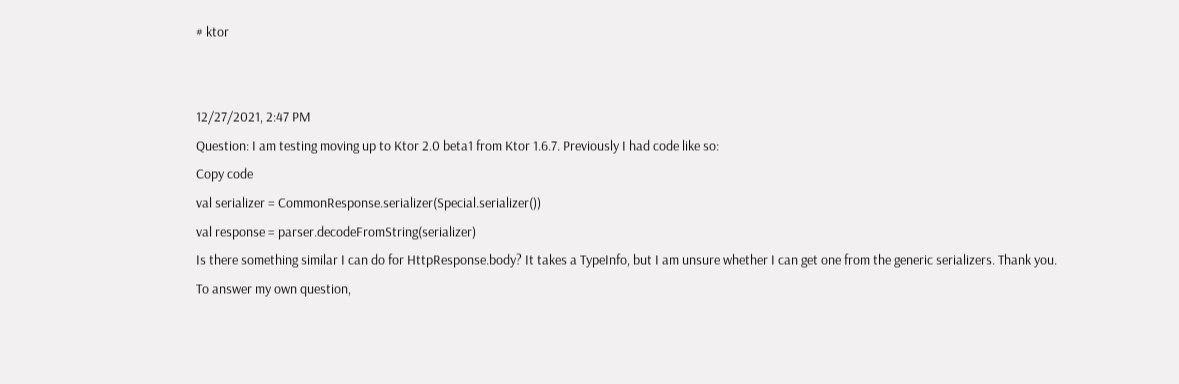# ktor


12/27/2021, 2:47 PM
Question: I am testing moving up to Ktor 2.0 beta1 from Ktor 1.6.7. Previously I had code like so:
Copy code
val serializer = CommonResponse.serializer(Special.serializer())
val response = parser.decodeFromString(serializer)
Is there something similar I can do for HttpResponse.body? It takes a TypeInfo, but I am unsure whether I can get one from the generic serializers. Thank you.
To answer my own question,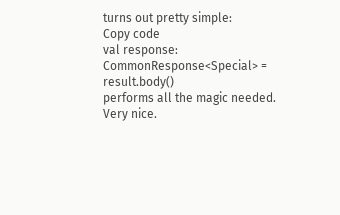turns out pretty simple:
Copy code
val response: CommonResponse<Special> = result.body()
performs all the magic needed. Very nice.